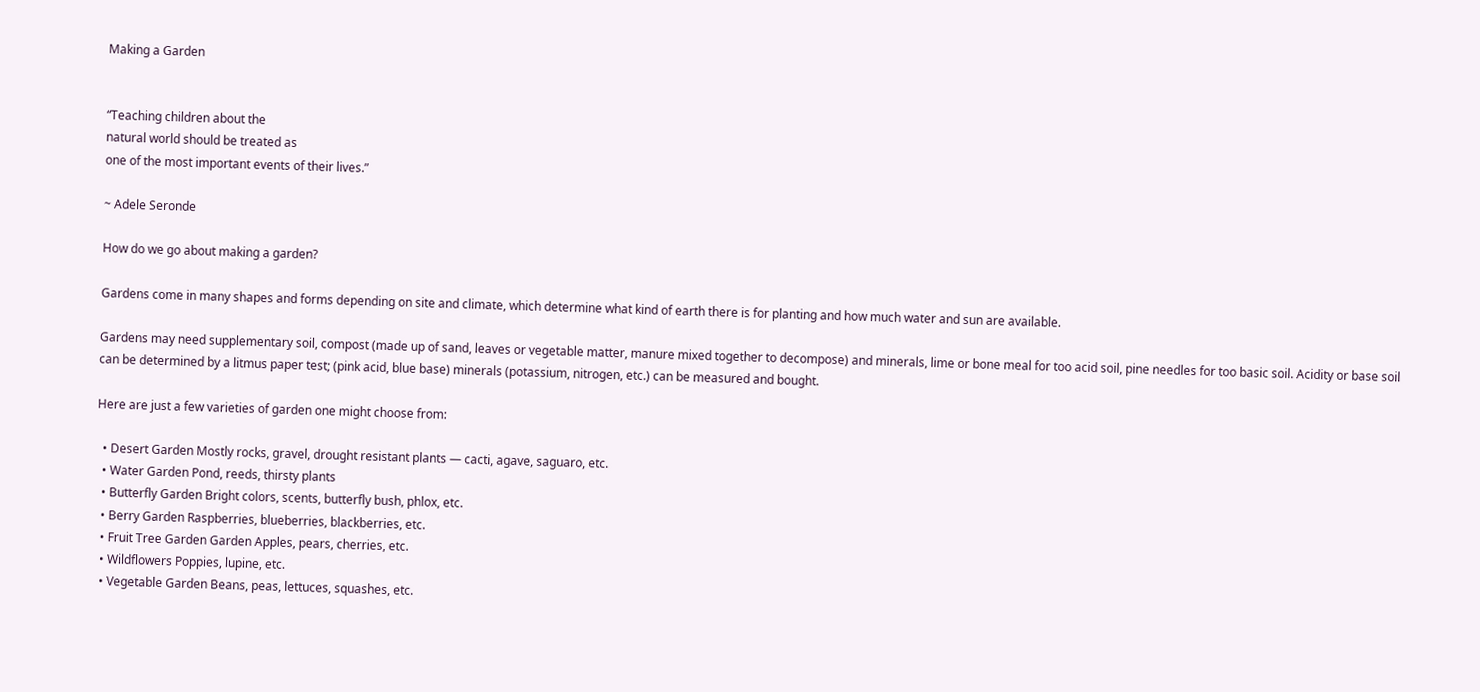Making a Garden


“Teaching children about the
natural world should be treated as
one of the most important events of their lives.”

~ Adele Seronde

How do we go about making a garden?

Gardens come in many shapes and forms depending on site and climate, which determine what kind of earth there is for planting and how much water and sun are available.

Gardens may need supplementary soil, compost (made up of sand, leaves or vegetable matter, manure mixed together to decompose) and minerals, lime or bone meal for too acid soil, pine needles for too basic soil. Acidity or base soil can be determined by a litmus paper test; (pink acid, blue base) minerals (potassium, nitrogen, etc.) can be measured and bought.

Here are just a few varieties of garden one might choose from:

  • Desert Garden Mostly rocks, gravel, drought resistant plants — cacti, agave, saguaro, etc.
  • Water Garden Pond, reeds, thirsty plants
  • Butterfly Garden Bright colors, scents, butterfly bush, phlox, etc.
  • Berry Garden Raspberries, blueberries, blackberries, etc.
  • Fruit Tree Garden Garden Apples, pears, cherries, etc.
  • Wildflowers Poppies, lupine, etc.
  • Vegetable Garden Beans, peas, lettuces, squashes, etc.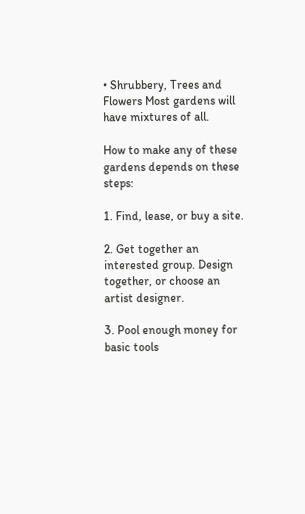• Shrubbery, Trees and Flowers Most gardens will have mixtures of all.

How to make any of these gardens depends on these steps:

1. Find, lease, or buy a site.

2. Get together an interested group. Design together, or choose an artist designer.

3. Pool enough money for basic tools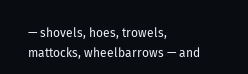— shovels, hoes, trowels, mattocks, wheelbarrows — and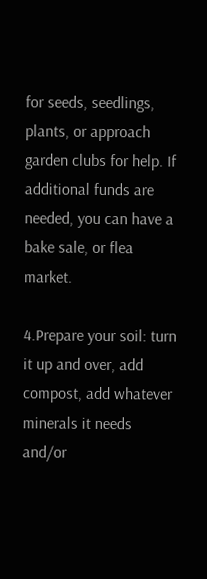for seeds, seedlings, plants, or approach garden clubs for help. If additional funds are needed, you can have a bake sale, or flea market.

4.Prepare your soil: turn it up and over, add compost, add whatever minerals it needs and/or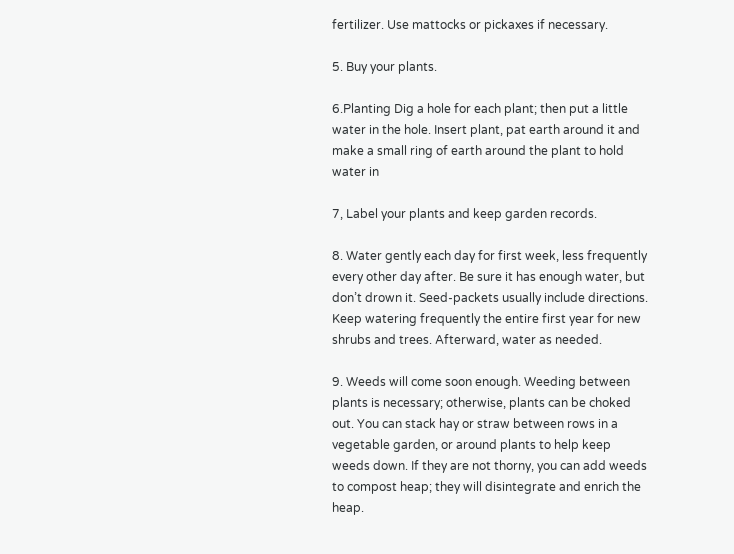fertilizer. Use mattocks or pickaxes if necessary.

5. Buy your plants.

6.Planting Dig a hole for each plant; then put a little water in the hole. Insert plant, pat earth around it and make a small ring of earth around the plant to hold water in

7, Label your plants and keep garden records.

8. Water gently each day for first week, less frequently every other day after. Be sure it has enough water, but don’t drown it. Seed-packets usually include directions. Keep watering frequently the entire first year for new shrubs and trees. Afterward, water as needed.

9. Weeds will come soon enough. Weeding between plants is necessary; otherwise, plants can be choked out. You can stack hay or straw between rows in a vegetable garden, or around plants to help keep weeds down. If they are not thorny, you can add weeds to compost heap; they will disintegrate and enrich the heap.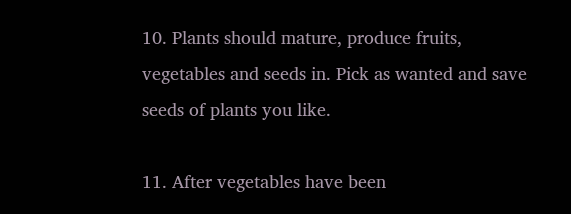10. Plants should mature, produce fruits, vegetables and seeds in. Pick as wanted and save seeds of plants you like.

11. After vegetables have been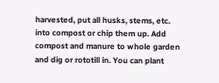harvested, put all husks, stems, etc. into compost or chip them up. Add compost and manure to whole garden and dig or rototill in. You can plant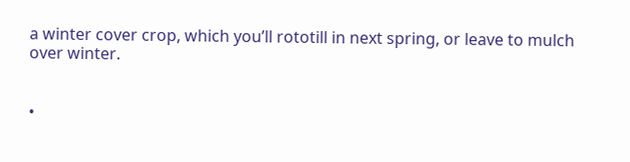a winter cover crop, which you’ll rototill in next spring, or leave to mulch over winter.


•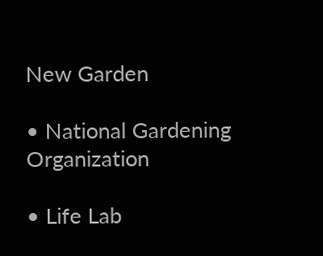New Garden

• National Gardening Organization

• Life Lab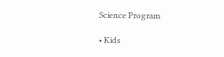Science Program

• Kids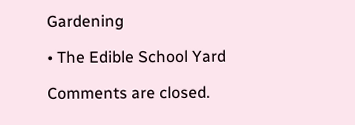Gardening

• The Edible School Yard

Comments are closed.